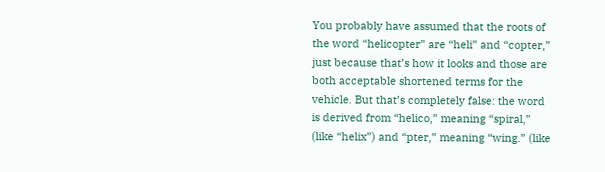You probably have assumed that the roots of the word “helicopter” are “heli” and “copter,” just because that’s how it looks and those are both acceptable shortened terms for the vehicle. But that’s completely false: the word is derived from “helico,” meaning “spiral,” (like “helix”) and “pter,” meaning “wing.” (like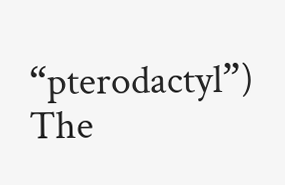“pterodactyl”) The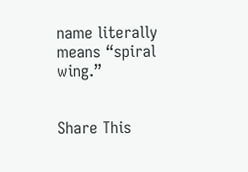name literally means “spiral wing.”


Share This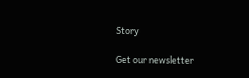Story

Get our newsletter